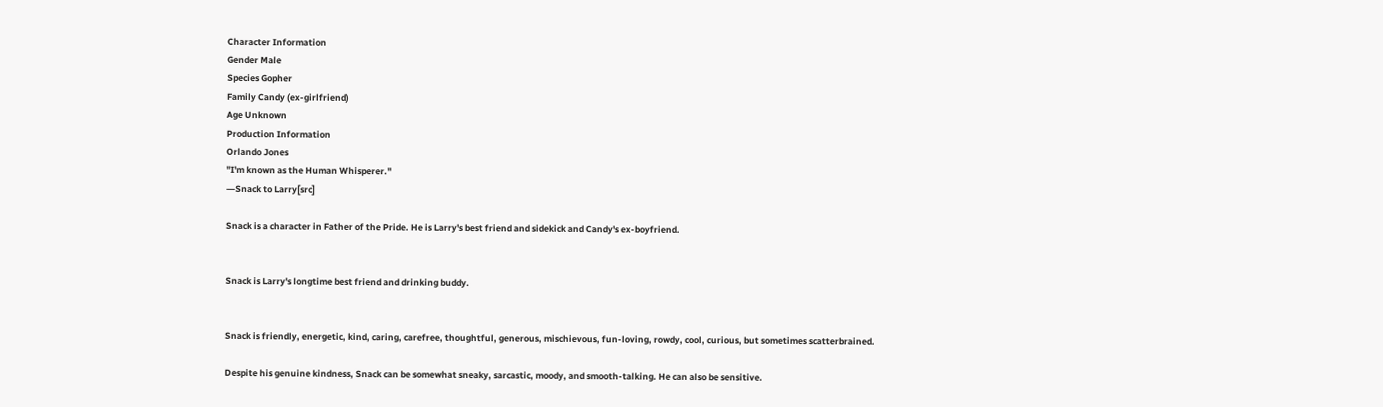Character Information
Gender Male
Species Gopher
Family Candy (ex-girlfriend)
Age Unknown
Production Information
Orlando Jones
"I'm known as the Human Whisperer."
―Snack to Larry[src]

Snack is a character in Father of the Pride. He is Larry's best friend and sidekick and Candy's ex-boyfriend.


Snack is Larry's longtime best friend and drinking buddy.


Snack is friendly, energetic, kind, caring, carefree, thoughtful, generous, mischievous, fun-loving, rowdy, cool, curious, but sometimes scatterbrained.

Despite his genuine kindness, Snack can be somewhat sneaky, sarcastic, moody, and smooth-talking. He can also be sensitive.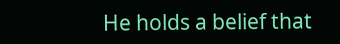He holds a belief that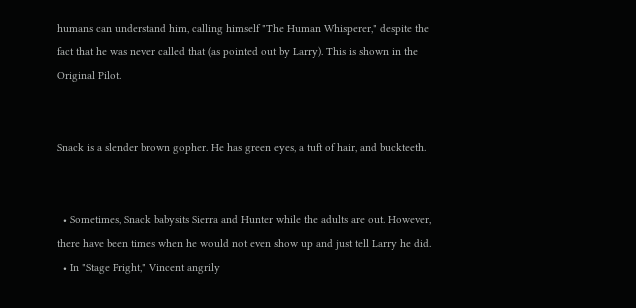humans can understand him, calling himself "The Human Whisperer," despite the fact that he was never called that (as pointed out by Larry). This is shown in the Original Pilot.


Snack is a slender brown gopher. He has green eyes, a tuft of hair, and buckteeth.


  • Sometimes, Snack babysits Sierra and Hunter while the adults are out. However, there have been times when he would not even show up and just tell Larry he did.
  • In "Stage Fright," Vincent angrily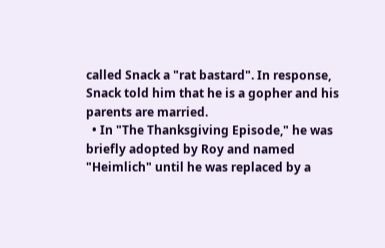called Snack a "rat bastard". In response, Snack told him that he is a gopher and his parents are married.
  • In "The Thanksgiving Episode," he was briefly adopted by Roy and named "Heimlich" until he was replaced by a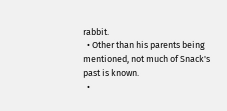rabbit.
  • Other than his parents being mentioned, not much of Snack's past is known.
  •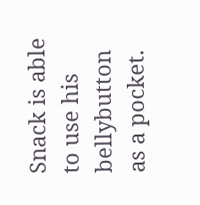Snack is able to use his bellybutton as a pocket.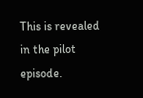This is revealed in the pilot episode.